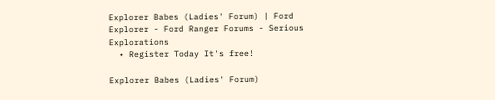Explorer Babes (Ladies' Forum) | Ford Explorer - Ford Ranger Forums - Serious Explorations
  • Register Today It's free!

Explorer Babes (Ladies' Forum)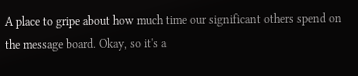A place to gripe about how much time our significant others spend on the message board. Okay, so it's a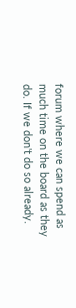forum where we can spend as much time on the board as they do. If we don't do so already.